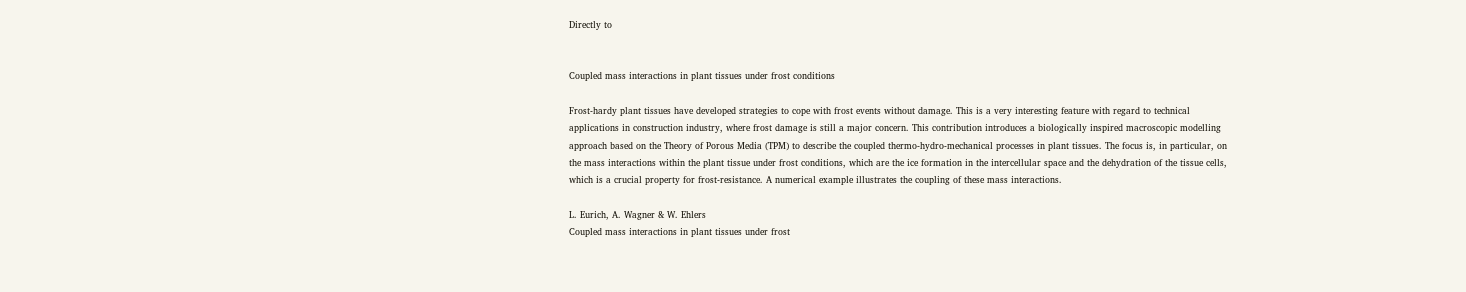Directly to


Coupled mass interactions in plant tissues under frost conditions

Frost‐hardy plant tissues have developed strategies to cope with frost events without damage. This is a very interesting feature with regard to technical applications in construction industry, where frost damage is still a major concern. This contribution introduces a biologically inspired macroscopic modelling approach based on the Theory of Porous Media (TPM) to describe the coupled thermo‐hydro‐mechanical processes in plant tissues. The focus is, in particular, on the mass interactions within the plant tissue under frost conditions, which are the ice formation in the intercellular space and the dehydration of the tissue cells, which is a crucial property for frost‐resistance. A numerical example illustrates the coupling of these mass interactions.

L. Eurich, A. Wagner & W. Ehlers
Coupled mass interactions in plant tissues under frost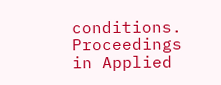conditions. Proceedings in Applied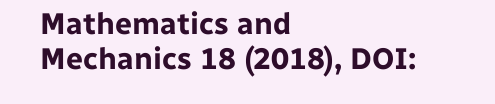Mathematics and Mechanics 18 (2018), DOI: